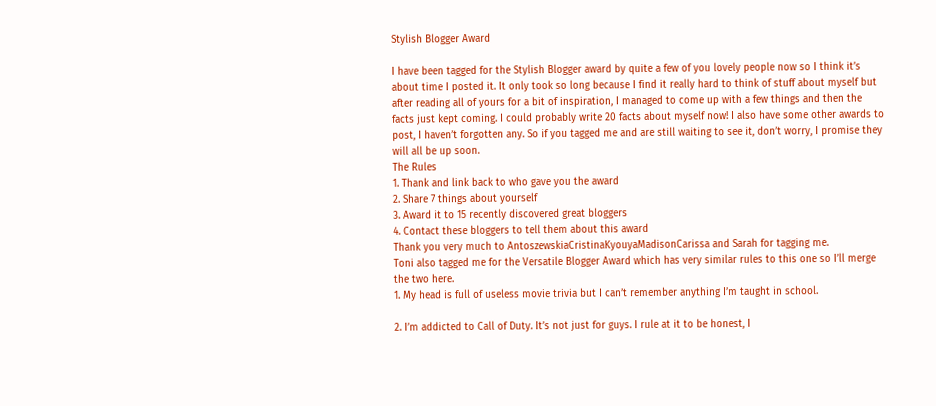Stylish Blogger Award

I have been tagged for the Stylish Blogger award by quite a few of you lovely people now so I think it’s about time I posted it. It only took so long because I find it really hard to think of stuff about myself but after reading all of yours for a bit of inspiration, I managed to come up with a few things and then the facts just kept coming. I could probably write 20 facts about myself now! I also have some other awards to post, I haven’t forgotten any. So if you tagged me and are still waiting to see it, don’t worry, I promise they will all be up soon.
The Rules
1. Thank and link back to who gave you the award
2. Share 7 things about yourself
3. Award it to 15 recently discovered great bloggers
4. Contact these bloggers to tell them about this award
Thank you very much to AntoszewskiaCristinaKyouyaMadisonCarissa and Sarah for tagging me.
Toni also tagged me for the Versatile Blogger Award which has very similar rules to this one so I’ll merge the two here.
1. My head is full of useless movie trivia but I can’t remember anything I’m taught in school.

2. I’m addicted to Call of Duty. It’s not just for guys. I rule at it to be honest, I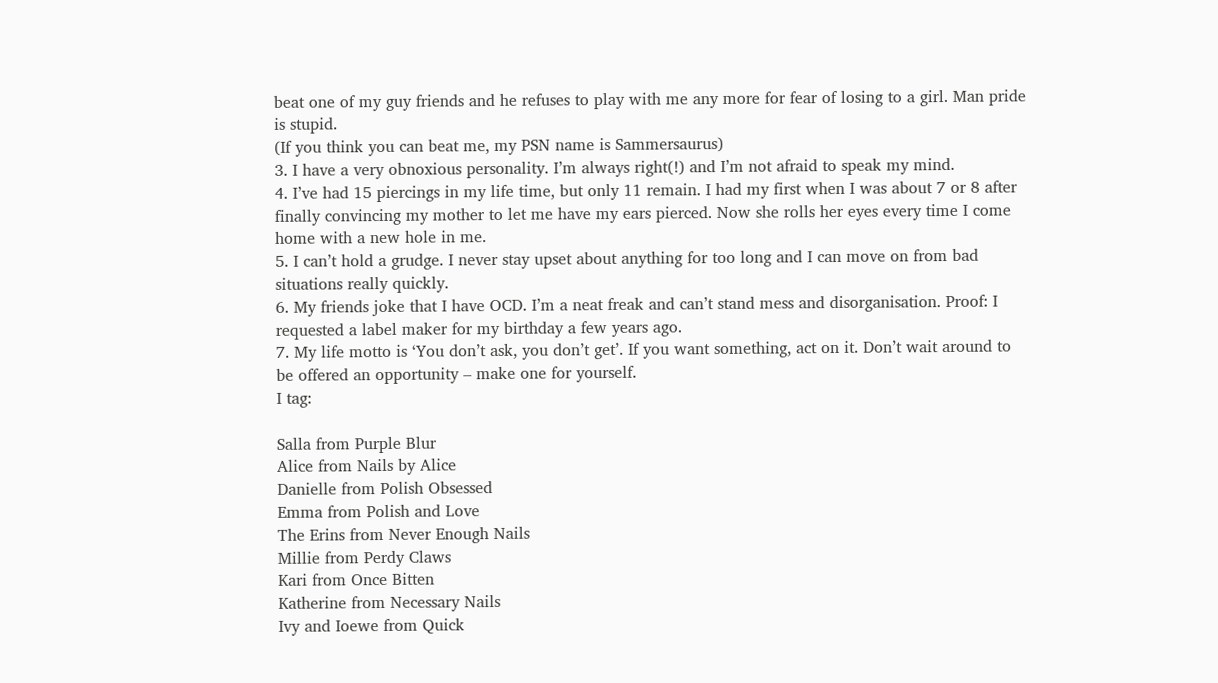beat one of my guy friends and he refuses to play with me any more for fear of losing to a girl. Man pride is stupid.
(If you think you can beat me, my PSN name is Sammersaurus)
3. I have a very obnoxious personality. I’m always right(!) and I’m not afraid to speak my mind.
4. I’ve had 15 piercings in my life time, but only 11 remain. I had my first when I was about 7 or 8 after finally convincing my mother to let me have my ears pierced. Now she rolls her eyes every time I come home with a new hole in me.
5. I can’t hold a grudge. I never stay upset about anything for too long and I can move on from bad situations really quickly.
6. My friends joke that I have OCD. I’m a neat freak and can’t stand mess and disorganisation. Proof: I requested a label maker for my birthday a few years ago.
7. My life motto is ‘You don’t ask, you don’t get’. If you want something, act on it. Don’t wait around to be offered an opportunity – make one for yourself.
I tag:

Salla from Purple Blur
Alice from Nails by Alice
Danielle from Polish Obsessed
Emma from Polish and Love
The Erins from Never Enough Nails
Millie from Perdy Claws
Kari from Once Bitten
Katherine from Necessary Nails
Ivy and Ioewe from Quick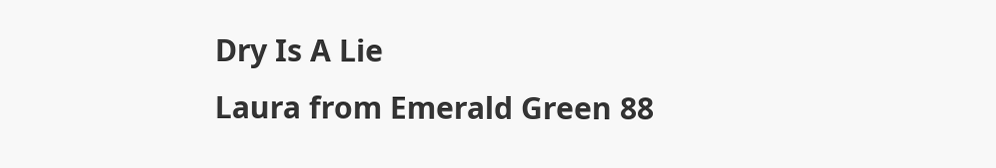Dry Is A Lie
Laura from Emerald Green 88